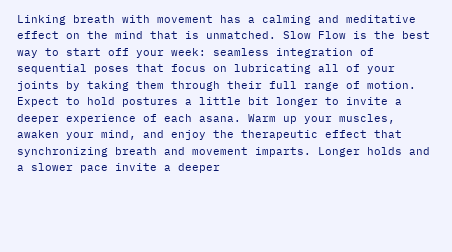Linking breath with movement has a calming and meditative effect on the mind that is unmatched. Slow Flow is the best way to start off your week: seamless integration of sequential poses that focus on lubricating all of your joints by taking them through their full range of motion. Expect to hold postures a little bit longer to invite a deeper experience of each asana. Warm up your muscles, awaken your mind, and enjoy the therapeutic effect that synchronizing breath and movement imparts. Longer holds and a slower pace invite a deeper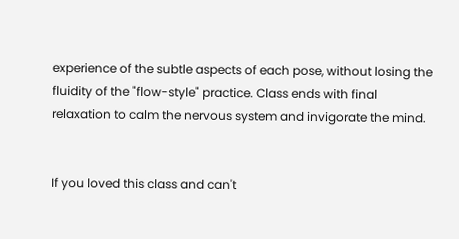experience of the subtle aspects of each pose, without losing the fluidity of the "flow-style" practice. Class ends with final relaxation to calm the nervous system and invigorate the mind.


If you loved this class and can't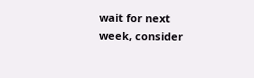wait for next week, consider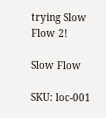trying Slow Flow 2!

Slow Flow

SKU: loc-001